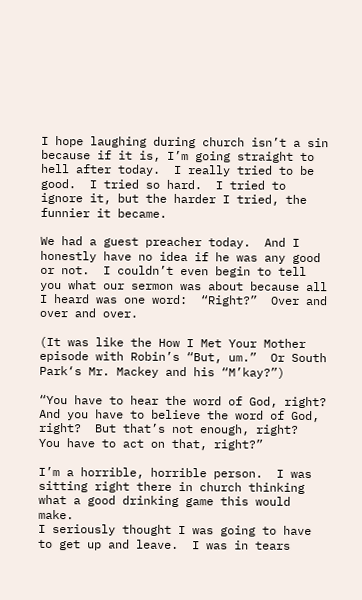I hope laughing during church isn’t a sin because if it is, I’m going straight to hell after today.  I really tried to be good.  I tried so hard.  I tried to ignore it, but the harder I tried, the funnier it became.

We had a guest preacher today.  And I honestly have no idea if he was any good or not.  I couldn’t even begin to tell you what our sermon was about because all I heard was one word:  “Right?”  Over and over and over.

(It was like the How I Met Your Mother episode with Robin’s “But, um.”  Or South Park‘s Mr. Mackey and his “M’kay?”)

“You have to hear the word of God, right?  And you have to believe the word of God, right?  But that’s not enough, right?  You have to act on that, right?”

I’m a horrible, horrible person.  I was sitting right there in church thinking what a good drinking game this would make.
I seriously thought I was going to have to get up and leave.  I was in tears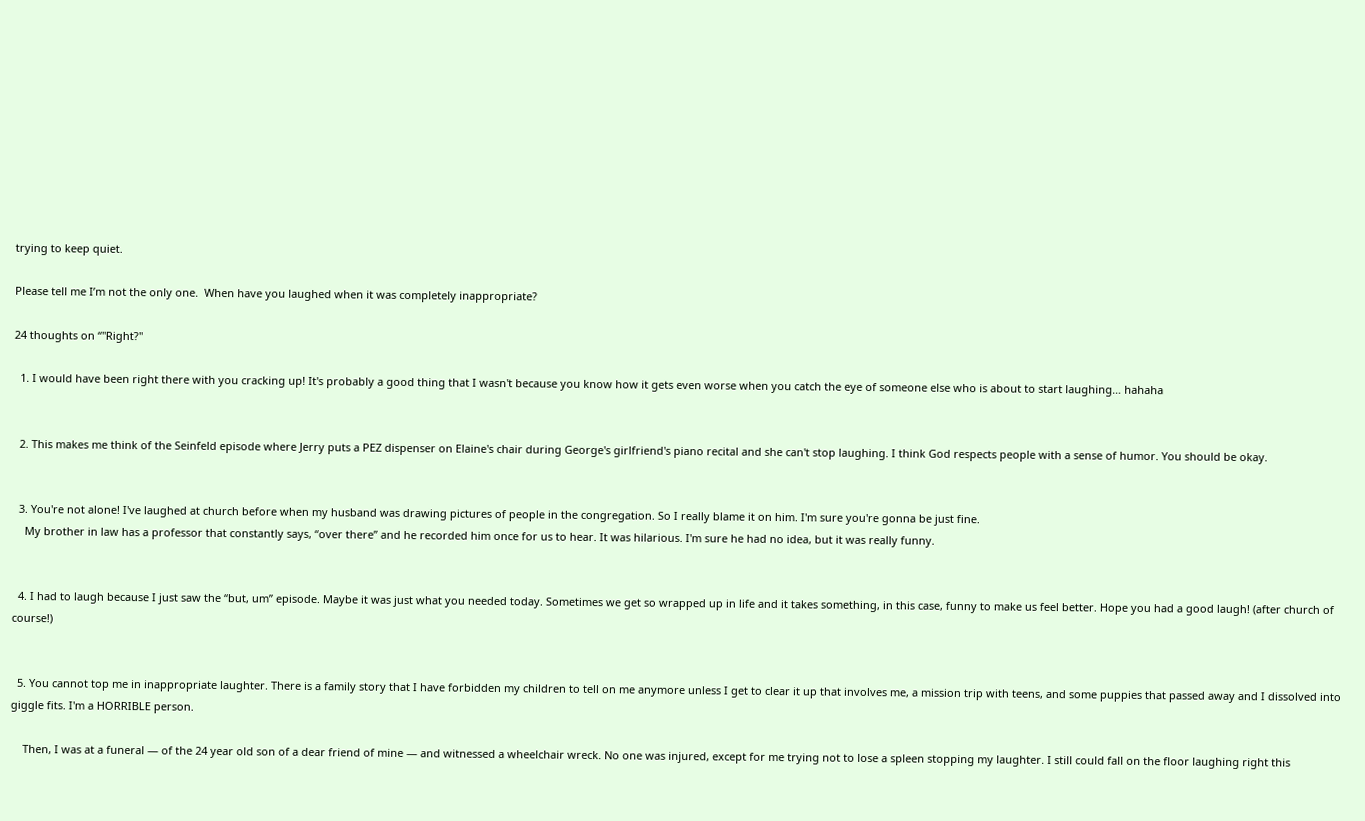trying to keep quiet.

Please tell me I’m not the only one.  When have you laughed when it was completely inappropriate?

24 thoughts on “"Right?"

  1. I would have been right there with you cracking up! It's probably a good thing that I wasn't because you know how it gets even worse when you catch the eye of someone else who is about to start laughing… hahaha


  2. This makes me think of the Seinfeld episode where Jerry puts a PEZ dispenser on Elaine's chair during George's girlfriend's piano recital and she can't stop laughing. I think God respects people with a sense of humor. You should be okay.


  3. You're not alone! I've laughed at church before when my husband was drawing pictures of people in the congregation. So I really blame it on him. I'm sure you're gonna be just fine.
    My brother in law has a professor that constantly says, “over there” and he recorded him once for us to hear. It was hilarious. I'm sure he had no idea, but it was really funny.


  4. I had to laugh because I just saw the “but, um” episode. Maybe it was just what you needed today. Sometimes we get so wrapped up in life and it takes something, in this case, funny to make us feel better. Hope you had a good laugh! (after church of course!)


  5. You cannot top me in inappropriate laughter. There is a family story that I have forbidden my children to tell on me anymore unless I get to clear it up that involves me, a mission trip with teens, and some puppies that passed away and I dissolved into giggle fits. I'm a HORRIBLE person.

    Then, I was at a funeral — of the 24 year old son of a dear friend of mine — and witnessed a wheelchair wreck. No one was injured, except for me trying not to lose a spleen stopping my laughter. I still could fall on the floor laughing right this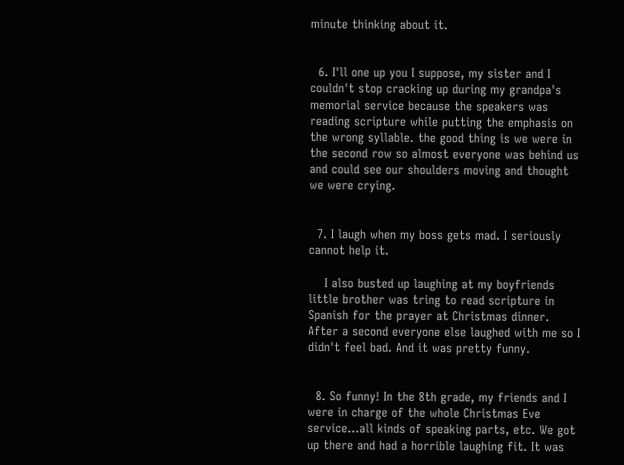minute thinking about it.


  6. I'll one up you I suppose, my sister and I couldn't stop cracking up during my grandpa's memorial service because the speakers was reading scripture while putting the emphasis on the wrong syllable. the good thing is we were in the second row so almost everyone was behind us and could see our shoulders moving and thought we were crying.


  7. I laugh when my boss gets mad. I seriously cannot help it.

    I also busted up laughing at my boyfriends little brother was tring to read scripture in Spanish for the prayer at Christmas dinner. After a second everyone else laughed with me so I didn't feel bad. And it was pretty funny.


  8. So funny! In the 8th grade, my friends and I were in charge of the whole Christmas Eve service…all kinds of speaking parts, etc. We got up there and had a horrible laughing fit. It was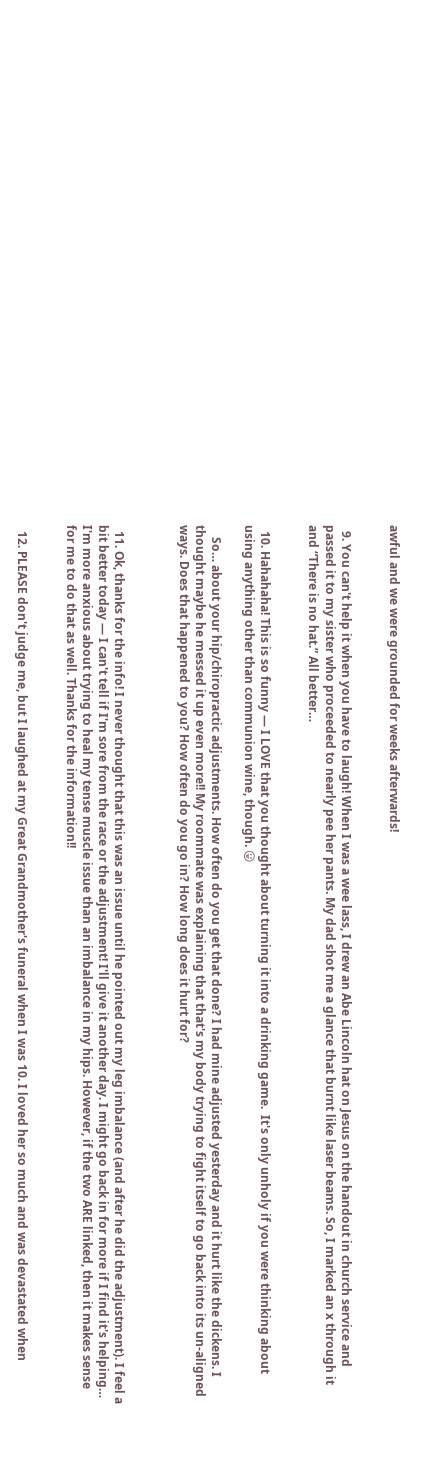awful and we were grounded for weeks afterwards!


  9. You can't help it when you have to laugh! When I was a wee lass, I drew an Abe Lincoln hat on Jesus on the handout in church service and passed it to my sister who proceeded to nearly pee her pants. My dad shot me a glance that burnt like laser beams. So, I marked an x through it and “There is no hat.” All better…


  10. Hahahaha! This is so funny — I LOVE that you thought about turning it into a drinking game.  It's only unholy if you were thinking about using anything other than communion wine, though. 😛

    So… about your hip/chiropractic adjustments. How often do you get that done? I had mine adjusted yesterday and it hurt like the dickens. I thought maybe he messed it up even more!! My roommate was explaining that that's my body trying to fight itself to go back into its un-aligned ways. Does that happened to you? How often do you go in? How long does it hurt for?



  11. Ok, thanks for the info! I never thought that this was an issue until he pointed out my leg imbalance (and after he did the adjustment). I feel a bit better today — I can't tell if I'm sore from the race or the adjustment! I'll give it another day. I might go back in for more if I find it's helping… I'm more anxious about trying to heal my tense muscle issue than an imbalance in my hips. However, if the two ARE linked, then it makes sense for me to do that as well. Thanks for the information!!


  12. PLEASE don't judge me, but I laughed at my Great Grandmother's funeral when I was 10. I loved her so much and was devastated when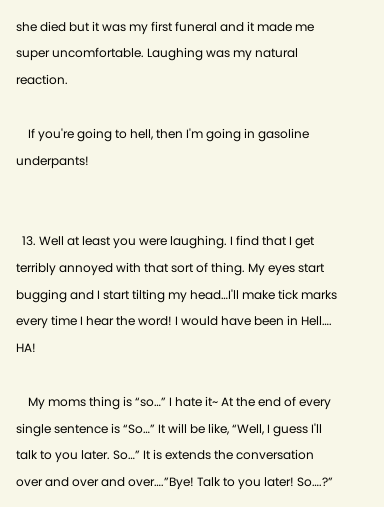she died but it was my first funeral and it made me super uncomfortable. Laughing was my natural reaction.

    If you're going to hell, then I'm going in gasoline underpants!


  13. Well at least you were laughing. I find that I get terribly annoyed with that sort of thing. My eyes start bugging and I start tilting my head…I'll make tick marks every time I hear the word! I would have been in Hell…. HA!

    My moms thing is “so…” I hate it~ At the end of every single sentence is “So…” It will be like, “Well, I guess I'll talk to you later. So…” It is extends the conversation over and over and over….”Bye! Talk to you later! So….?”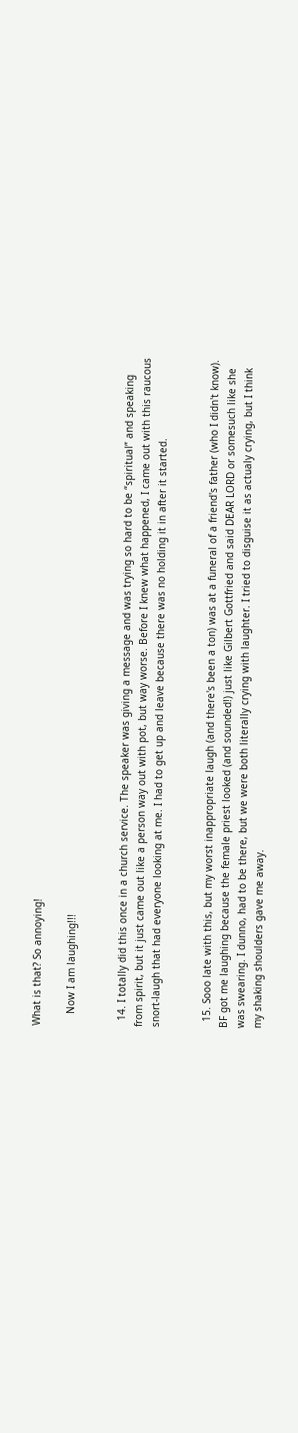What is that? So annoying!

    Now I am laughing!!!


  14. I totally did this once in a church service. The speaker was giving a message and was trying so hard to be “spiritual” and speaking from spirit, but it just came out like a person way out with pot, but way worse. Before I knew what happened, I came out with this raucous snort-laugh that had everyone looking at me. I had to get up and leave because there was no holding it in after it started.


  15. Sooo late with this, but my worst inappropriate laugh (and there's been a ton) was at a funeral of a friend's father (who I didn't know). BF got me laughing because the female priest looked (and sounded!) just like Gilbert Gottfried and said DEAR LORD or somesuch like she was swearing. I dunno, had to be there, but we were both literally crying with laughter. I tried to disguise it as actualy crying, but I think my shaking shoulders gave me away.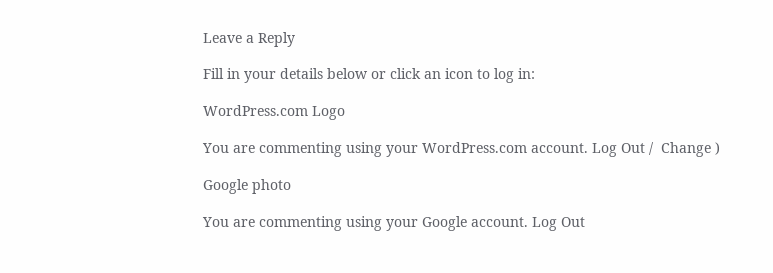Leave a Reply

Fill in your details below or click an icon to log in:

WordPress.com Logo

You are commenting using your WordPress.com account. Log Out /  Change )

Google photo

You are commenting using your Google account. Log Out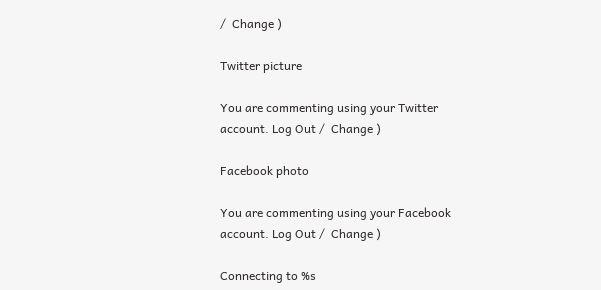/  Change )

Twitter picture

You are commenting using your Twitter account. Log Out /  Change )

Facebook photo

You are commenting using your Facebook account. Log Out /  Change )

Connecting to %s